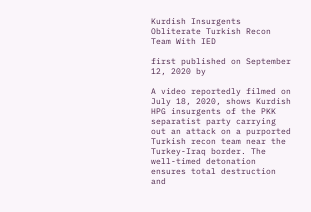Kurdish Insurgents Obliterate Turkish Recon Team With IED

first published on September 12, 2020 by

A video reportedly filmed on July 18, 2020, shows Kurdish HPG insurgents of the PKK separatist party carrying out an attack on a purported Turkish recon team near the Turkey-Iraq border. The well-timed detonation ensures total destruction and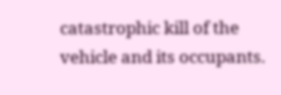catastrophic kill of the vehicle and its occupants.